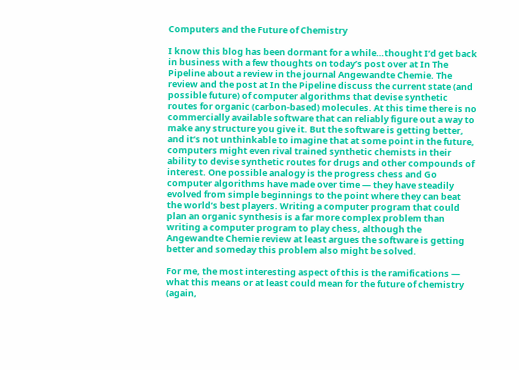Computers and the Future of Chemistry

I know this blog has been dormant for a while…thought I’d get back in business with a few thoughts on today’s post over at In The Pipeline about a review in the journal Angewandte Chemie. The review and the post at In the Pipeline discuss the current state (and possible future) of computer algorithms that devise synthetic routes for organic (carbon-based) molecules. At this time there is no commercially available software that can reliably figure out a way to make any structure you give it. But the software is getting better, and it’s not unthinkable to imagine that at some point in the future, computers might even rival trained synthetic chemists in their ability to devise synthetic routes for drugs and other compounds of interest. One possible analogy is the progress chess and Go computer algorithms have made over time — they have steadily evolved from simple beginnings to the point where they can beat the world’s best players. Writing a computer program that could plan an organic synthesis is a far more complex problem than writing a computer program to play chess, although the Angewandte Chemie review at least argues the software is getting better and someday this problem also might be solved.

For me, the most interesting aspect of this is the ramifications — what this means or at least could mean for the future of chemistry (again,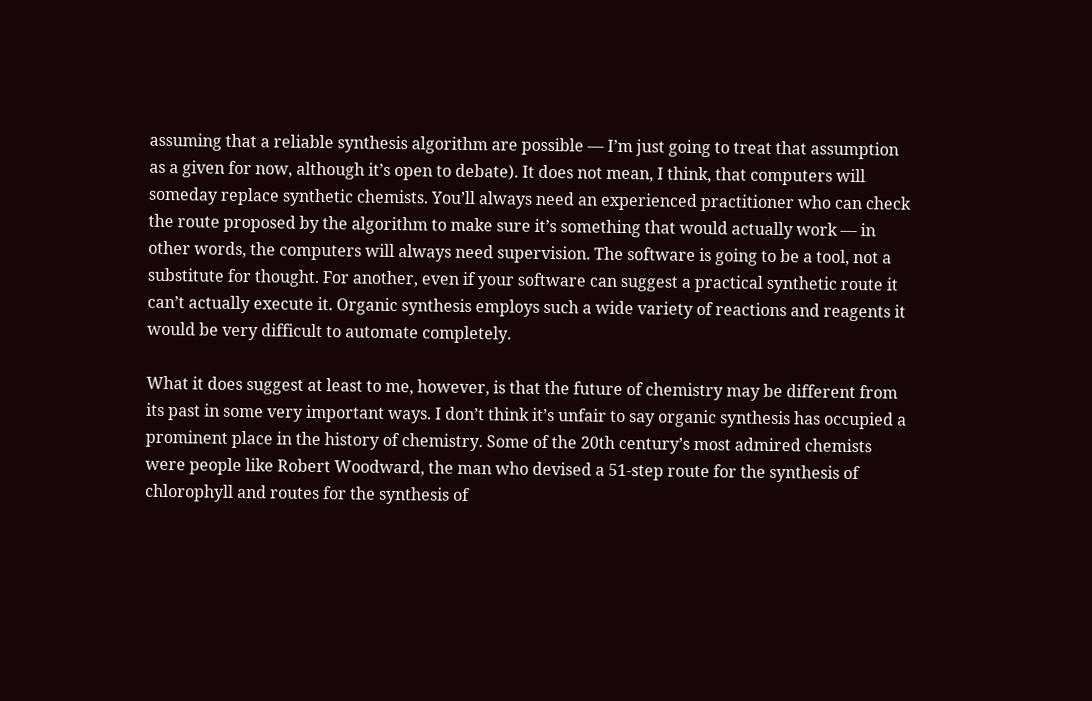assuming that a reliable synthesis algorithm are possible — I’m just going to treat that assumption as a given for now, although it’s open to debate). It does not mean, I think, that computers will someday replace synthetic chemists. You’ll always need an experienced practitioner who can check the route proposed by the algorithm to make sure it’s something that would actually work — in other words, the computers will always need supervision. The software is going to be a tool, not a substitute for thought. For another, even if your software can suggest a practical synthetic route it can’t actually execute it. Organic synthesis employs such a wide variety of reactions and reagents it would be very difficult to automate completely.

What it does suggest at least to me, however, is that the future of chemistry may be different from its past in some very important ways. I don’t think it’s unfair to say organic synthesis has occupied a prominent place in the history of chemistry. Some of the 20th century’s most admired chemists were people like Robert Woodward, the man who devised a 51-step route for the synthesis of chlorophyll and routes for the synthesis of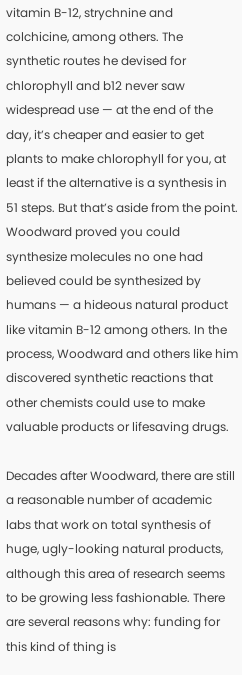vitamin B-12, strychnine and colchicine, among others. The synthetic routes he devised for chlorophyll and b12 never saw widespread use — at the end of the  day, it’s cheaper and easier to get plants to make chlorophyll for you, at least if the alternative is a synthesis in 51 steps. But that’s aside from the point. Woodward proved you could synthesize molecules no one had believed could be synthesized by humans — a hideous natural product like vitamin B-12 among others. In the process, Woodward and others like him discovered synthetic reactions that other chemists could use to make valuable products or lifesaving drugs.

Decades after Woodward, there are still a reasonable number of academic labs that work on total synthesis of huge, ugly-looking natural products, although this area of research seems to be growing less fashionable. There are several reasons why: funding for this kind of thing is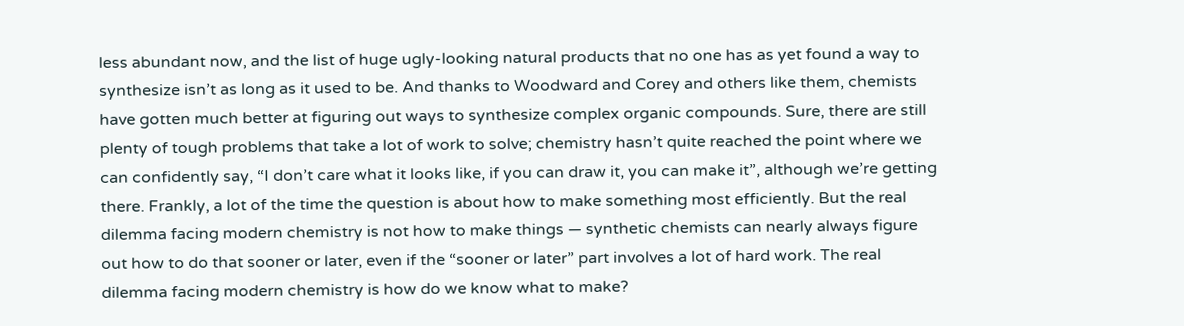less abundant now, and the list of huge ugly-looking natural products that no one has as yet found a way to synthesize isn’t as long as it used to be. And thanks to Woodward and Corey and others like them, chemists have gotten much better at figuring out ways to synthesize complex organic compounds. Sure, there are still plenty of tough problems that take a lot of work to solve; chemistry hasn’t quite reached the point where we can confidently say, “I don’t care what it looks like, if you can draw it, you can make it”, although we’re getting there. Frankly, a lot of the time the question is about how to make something most efficiently. But the real dilemma facing modern chemistry is not how to make things — synthetic chemists can nearly always figure out how to do that sooner or later, even if the “sooner or later” part involves a lot of hard work. The real dilemma facing modern chemistry is how do we know what to make?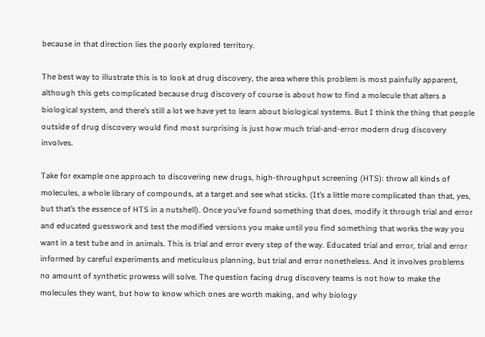because in that direction lies the poorly explored territory.

The best way to illustrate this is to look at drug discovery, the area where this problem is most painfully apparent, although this gets complicated because drug discovery of course is about how to find a molecule that alters a biological system, and there’s still a lot we have yet to learn about biological systems. But I think the thing that people outside of drug discovery would find most surprising is just how much trial-and-error modern drug discovery involves.

Take for example one approach to discovering new drugs, high-throughput screening (HTS): throw all kinds of molecules, a whole library of compounds, at a target and see what sticks. (It’s a little more complicated than that, yes, but that’s the essence of HTS in a nutshell). Once you’ve found something that does, modify it through trial and error and educated guesswork and test the modified versions you make until you find something that works the way you want in a test tube and in animals. This is trial and error every step of the way. Educated trial and error, trial and error informed by careful experiments and meticulous planning, but trial and error nonetheless. And it involves problems no amount of synthetic prowess will solve. The question facing drug discovery teams is not how to make the molecules they want, but how to know which ones are worth making, and why biology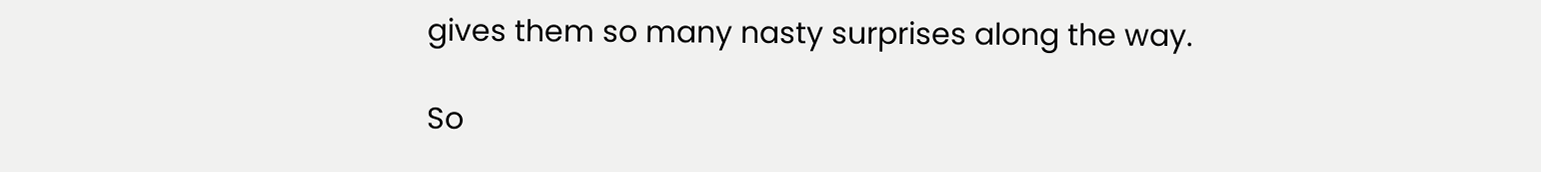gives them so many nasty surprises along the way.

So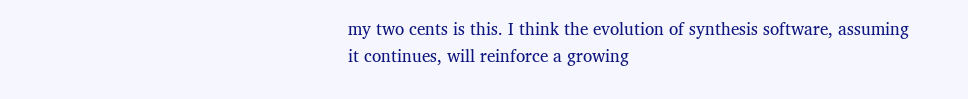my two cents is this. I think the evolution of synthesis software, assuming it continues, will reinforce a growing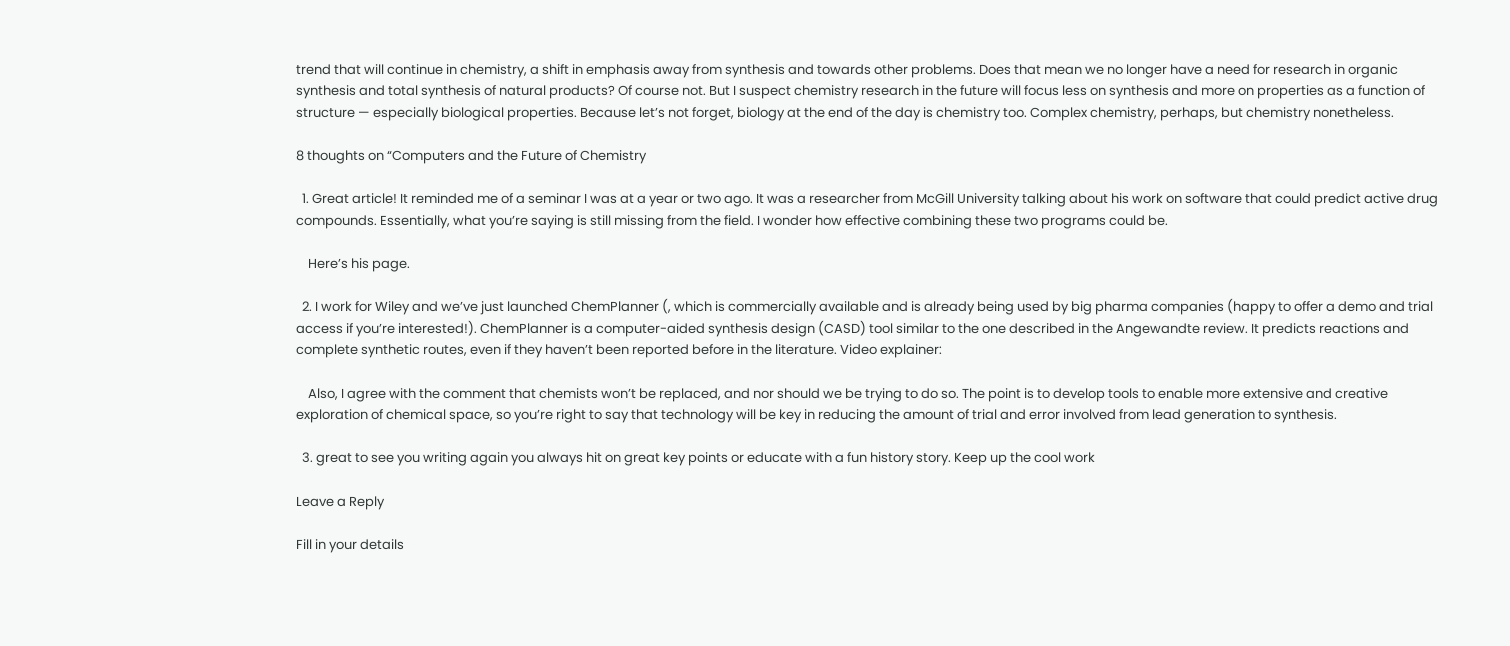trend that will continue in chemistry, a shift in emphasis away from synthesis and towards other problems. Does that mean we no longer have a need for research in organic synthesis and total synthesis of natural products? Of course not. But I suspect chemistry research in the future will focus less on synthesis and more on properties as a function of structure — especially biological properties. Because let’s not forget, biology at the end of the day is chemistry too. Complex chemistry, perhaps, but chemistry nonetheless.

8 thoughts on “Computers and the Future of Chemistry

  1. Great article! It reminded me of a seminar I was at a year or two ago. It was a researcher from McGill University talking about his work on software that could predict active drug compounds. Essentially, what you’re saying is still missing from the field. I wonder how effective combining these two programs could be.

    Here’s his page.

  2. I work for Wiley and we’ve just launched ChemPlanner (, which is commercially available and is already being used by big pharma companies (happy to offer a demo and trial access if you’re interested!). ChemPlanner is a computer-aided synthesis design (CASD) tool similar to the one described in the Angewandte review. It predicts reactions and complete synthetic routes, even if they haven’t been reported before in the literature. Video explainer:

    Also, I agree with the comment that chemists won’t be replaced, and nor should we be trying to do so. The point is to develop tools to enable more extensive and creative exploration of chemical space, so you’re right to say that technology will be key in reducing the amount of trial and error involved from lead generation to synthesis.

  3. great to see you writing again you always hit on great key points or educate with a fun history story. Keep up the cool work

Leave a Reply

Fill in your details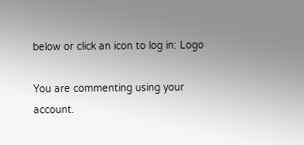below or click an icon to log in: Logo

You are commenting using your account.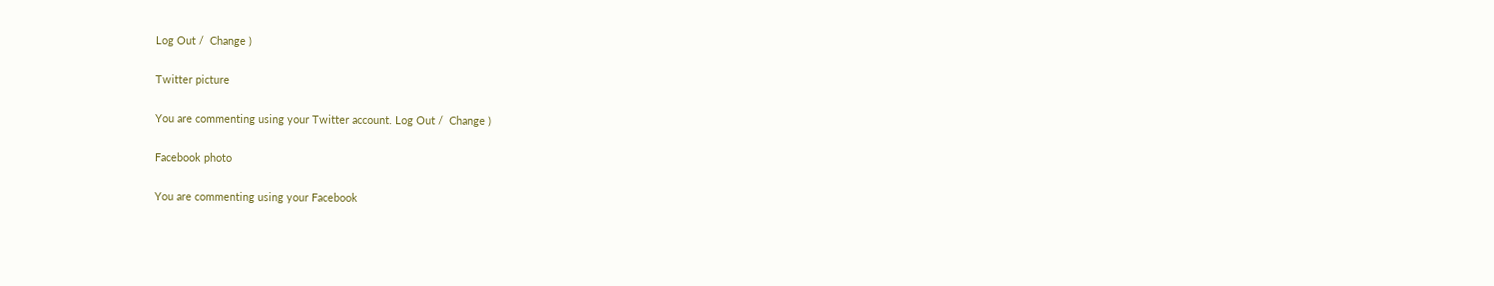Log Out /  Change )

Twitter picture

You are commenting using your Twitter account. Log Out /  Change )

Facebook photo

You are commenting using your Facebook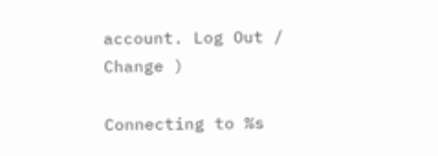account. Log Out /  Change )

Connecting to %s